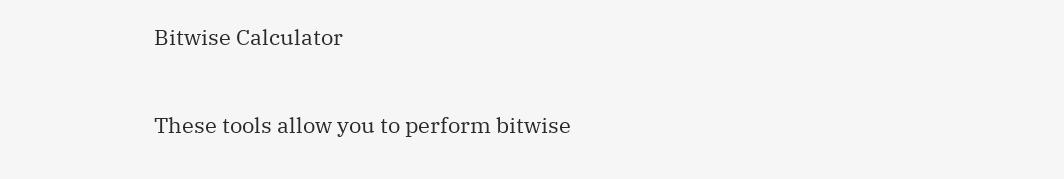Bitwise Calculator

These tools allow you to perform bitwise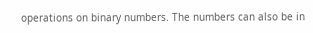operations on binary numbers. The numbers can also be in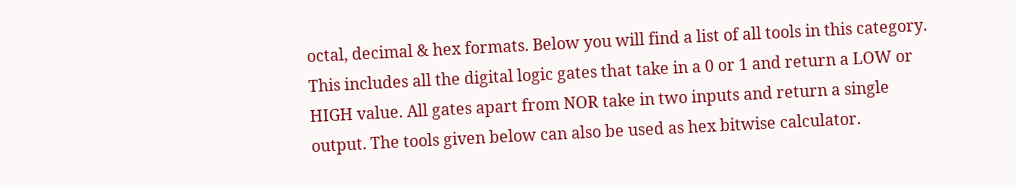octal, decimal & hex formats. Below you will find a list of all tools in this category. This includes all the digital logic gates that take in a 0 or 1 and return a LOW or HIGH value. All gates apart from NOR take in two inputs and return a single output. The tools given below can also be used as hex bitwise calculator.